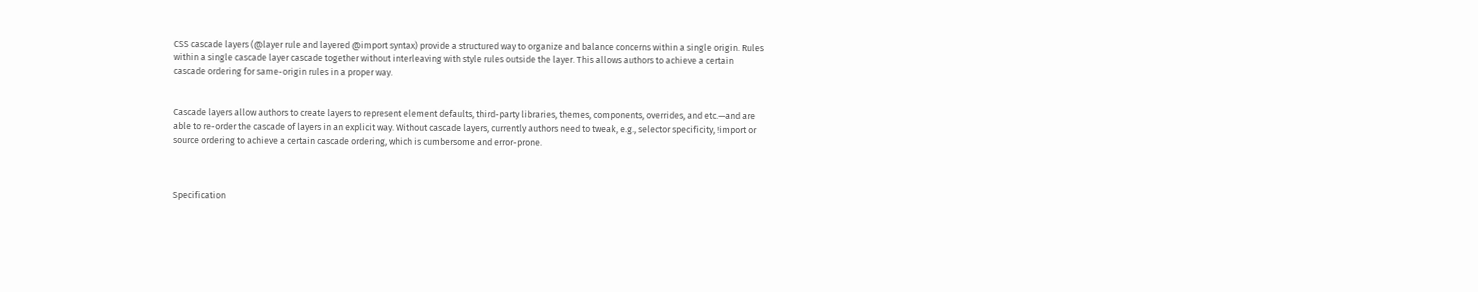CSS cascade layers (@layer rule and layered @import syntax) provide a structured way to organize and balance concerns within a single origin. Rules within a single cascade layer cascade together without interleaving with style rules outside the layer. This allows authors to achieve a certain cascade ordering for same-origin rules in a proper way.


Cascade layers allow authors to create layers to represent element defaults, third-party libraries, themes, components, overrides, and etc.—and are able to re-order the cascade of layers in an explicit way. Without cascade layers, currently authors need to tweak, e.g., selector specificity, !import or source ordering to achieve a certain cascade ordering, which is cumbersome and error-prone.



Specification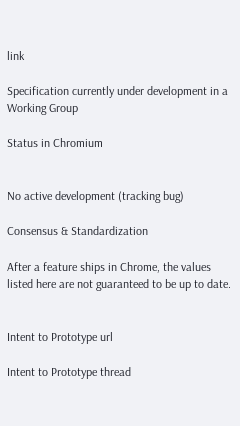link

Specification currently under development in a Working Group

Status in Chromium


No active development (tracking bug)

Consensus & Standardization

After a feature ships in Chrome, the values listed here are not guaranteed to be up to date.


Intent to Prototype url

Intent to Prototype thread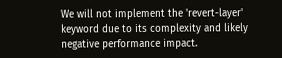We will not implement the 'revert-layer' keyword due to its complexity and likely negative performance impact.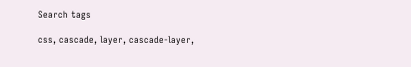Search tags

css, cascade, layer, cascade-layer,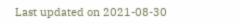Last updated on 2021-08-30